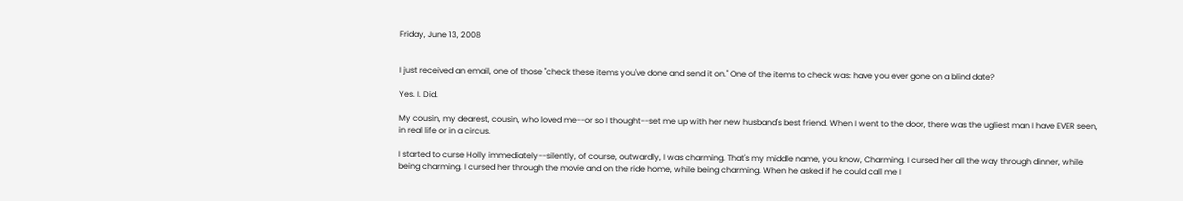Friday, June 13, 2008


I just received an email, one of those "check these items you've done and send it on." One of the items to check was: have you ever gone on a blind date?

Yes. I. Did.

My cousin, my dearest, cousin, who loved me--or so I thought--set me up with her new husband's best friend. When I went to the door, there was the ugliest man I have EVER seen, in real life or in a circus.

I started to curse Holly immediately--silently, of course, outwardly, I was charming. That's my middle name, you know, Charming. I cursed her all the way through dinner, while being charming. I cursed her through the movie and on the ride home, while being charming. When he asked if he could call me I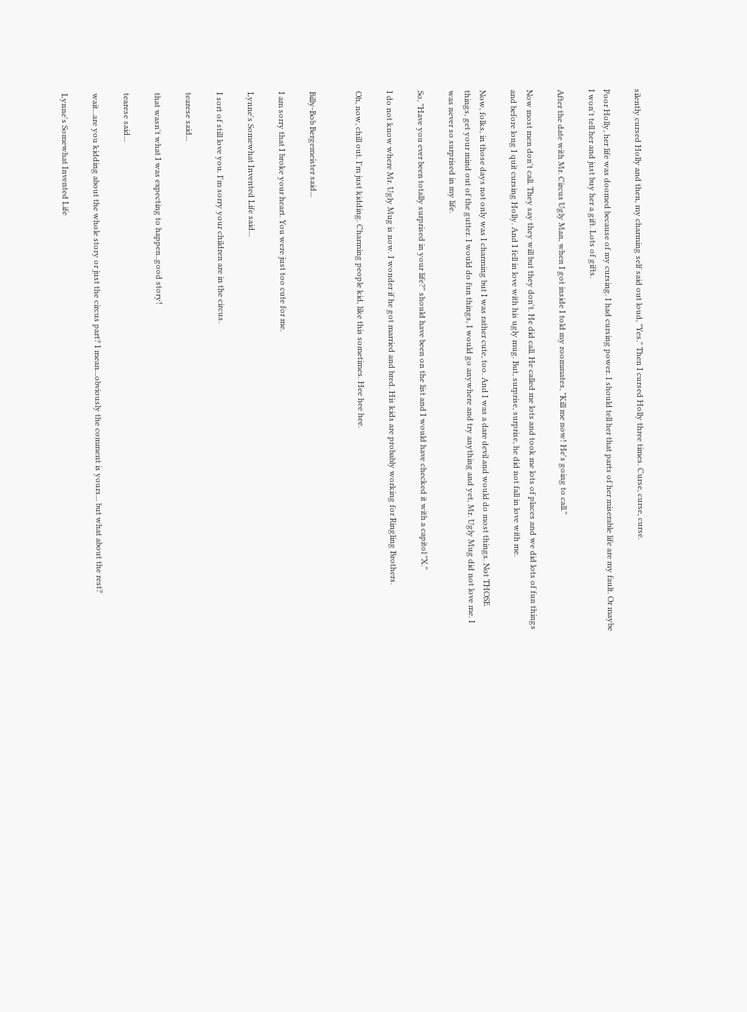silently cursed Holly and then, my charming self said out loud, "Yes." Then I cursed Holly three times. Curse, curse, curse.

Poor Holly, her life was doomed because of my cursing. I had cursing power. I should tell her that parts of her miserable life are my fault. Or maybe I won't tell her and just buy her a gift. Lots of gifts.

After the date with Mr. Circus Ugly Man, when I got inside I told my roommates, "Kill me now! He's going to call."

Now most men don't call. They say they will but they don't. He did call. He called me lots and took me lots of places and we did lots of fun things and before long I quit cursing Holly. And I fell in love with his ugly mug. But, surprise, surprise, he did not fall in love with me.

Now, folks, in those days not only was I charming but I was rather cute, too. And I was a dare devil and would do most things. Not THOSE things, get your mind out of the gutter. I would do fun things, I would go anywhere and try anything and yet, Mr. Ugly Mug did not love me. I was never so surprised in my life.

So, "Have you ever been totally surprised in your life?" should have been on the list and I would have checked it with a capitol "X."

I do not know where Mr. Ugly Mug is now. I wonder if he got married and bred. His kids are probably working for Ringling Brothers.

Oh, now, chill out. I'm just kidding. Charming people kid, like this sometimes. Hee hee hee.


Billy-Bob Bergemeister said...

I am sorry that I broke your heart. You were just too cute for me.

Lynne's Somewhat Invented Life said...

I sort of still love you. I'm sorry your children are in the circus.

tearese said...

that wasn't what I was expecting to happen..good story!

tearese said...

wait...are you kidding about the whole story or just the circus part? I mean...obviously the comment is yours... but what about the rest?

Lynne's Somewhat Invented Life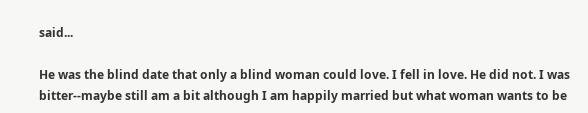said...

He was the blind date that only a blind woman could love. I fell in love. He did not. I was bitter--maybe still am a bit although I am happily married but what woman wants to be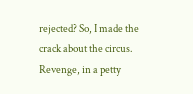rejected? So, I made the crack about the circus. Revenge, in a petty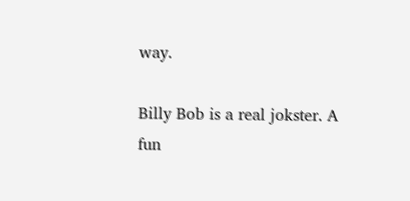way.

Billy Bob is a real jokster. A fun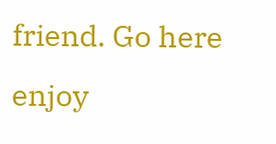friend. Go here enjoy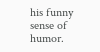his funny sense of humor.